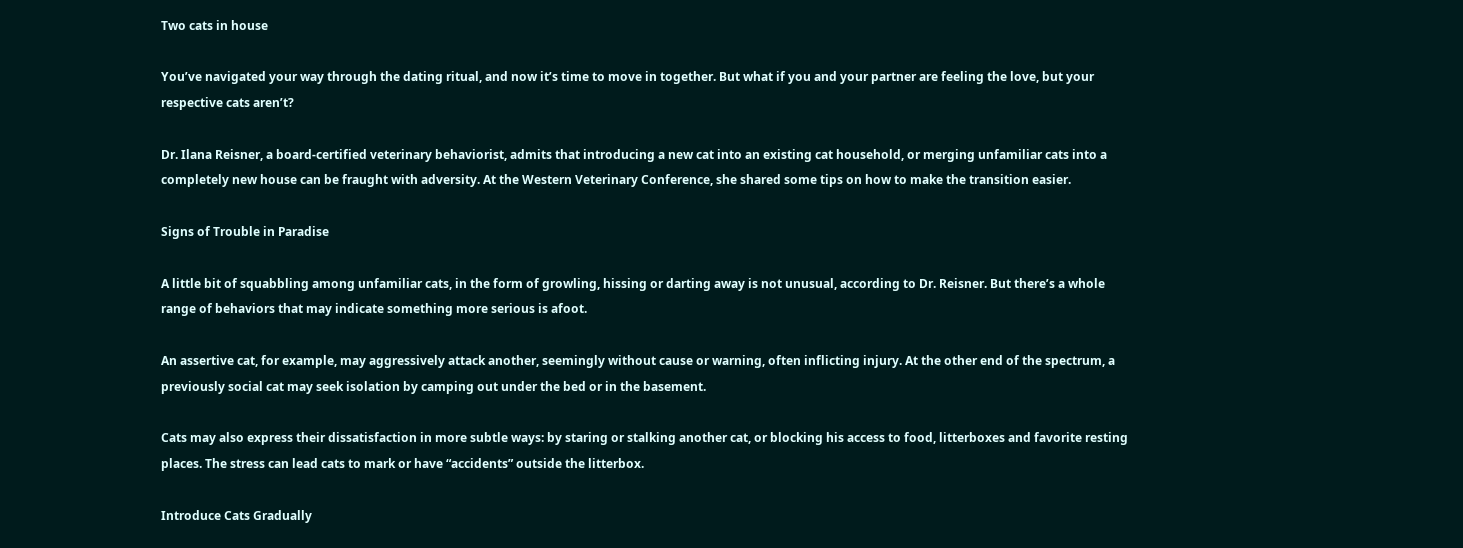Two cats in house

You’ve navigated your way through the dating ritual, and now it’s time to move in together. But what if you and your partner are feeling the love, but your respective cats aren’t?

Dr. Ilana Reisner, a board-certified veterinary behaviorist, admits that introducing a new cat into an existing cat household, or merging unfamiliar cats into a completely new house can be fraught with adversity. At the Western Veterinary Conference, she shared some tips on how to make the transition easier.

Signs of Trouble in Paradise

A little bit of squabbling among unfamiliar cats, in the form of growling, hissing or darting away is not unusual, according to Dr. Reisner. But there’s a whole range of behaviors that may indicate something more serious is afoot.

An assertive cat, for example, may aggressively attack another, seemingly without cause or warning, often inflicting injury. At the other end of the spectrum, a previously social cat may seek isolation by camping out under the bed or in the basement.

Cats may also express their dissatisfaction in more subtle ways: by staring or stalking another cat, or blocking his access to food, litterboxes and favorite resting places. The stress can lead cats to mark or have “accidents” outside the litterbox.

Introduce Cats Gradually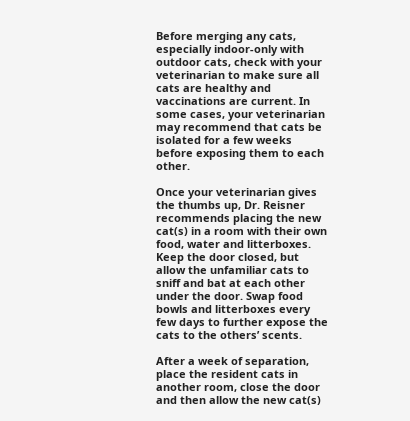Before merging any cats, especially indoor-only with outdoor cats, check with your veterinarian to make sure all cats are healthy and vaccinations are current. In some cases, your veterinarian may recommend that cats be isolated for a few weeks before exposing them to each other.

Once your veterinarian gives the thumbs up, Dr. Reisner recommends placing the new cat(s) in a room with their own food, water and litterboxes. Keep the door closed, but allow the unfamiliar cats to sniff and bat at each other under the door. Swap food bowls and litterboxes every few days to further expose the cats to the others’ scents.

After a week of separation, place the resident cats in another room, close the door and then allow the new cat(s)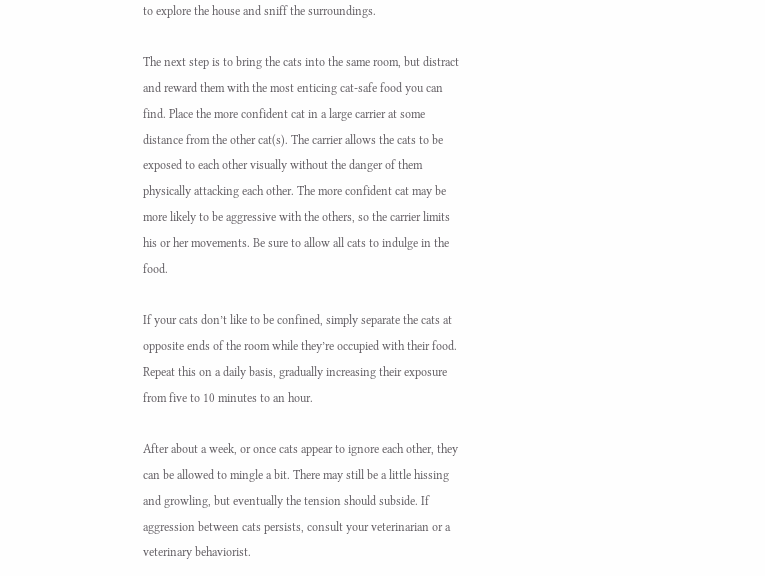to explore the house and sniff the surroundings.

The next step is to bring the cats into the same room, but distract and reward them with the most enticing cat-safe food you can find. Place the more confident cat in a large carrier at some distance from the other cat(s). The carrier allows the cats to be exposed to each other visually without the danger of them physically attacking each other. The more confident cat may be more likely to be aggressive with the others, so the carrier limits his or her movements. Be sure to allow all cats to indulge in the food.

If your cats don’t like to be confined, simply separate the cats at opposite ends of the room while they’re occupied with their food. Repeat this on a daily basis, gradually increasing their exposure from five to 10 minutes to an hour.

After about a week, or once cats appear to ignore each other, they can be allowed to mingle a bit. There may still be a little hissing and growling, but eventually the tension should subside. If aggression between cats persists, consult your veterinarian or a veterinary behaviorist.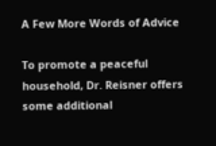A Few More Words of Advice

To promote a peaceful household, Dr. Reisner offers some additional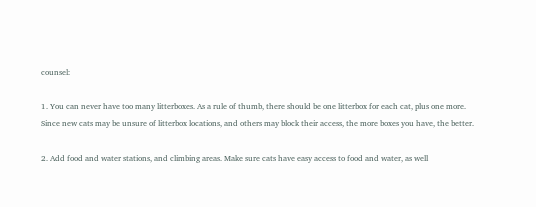counsel:

1. You can never have too many litterboxes. As a rule of thumb, there should be one litterbox for each cat, plus one more. Since new cats may be unsure of litterbox locations, and others may block their access, the more boxes you have, the better.

2. Add food and water stations, and climbing areas. Make sure cats have easy access to food and water, as well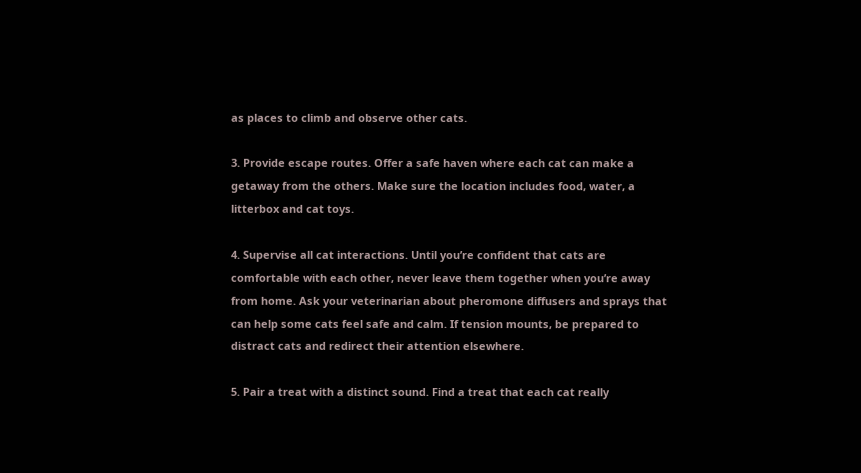as places to climb and observe other cats.

3. Provide escape routes. Offer a safe haven where each cat can make a getaway from the others. Make sure the location includes food, water, a litterbox and cat toys.

4. Supervise all cat interactions. Until you’re confident that cats are comfortable with each other, never leave them together when you’re away from home. Ask your veterinarian about pheromone diffusers and sprays that can help some cats feel safe and calm. If tension mounts, be prepared to distract cats and redirect their attention elsewhere.

5. Pair a treat with a distinct sound. Find a treat that each cat really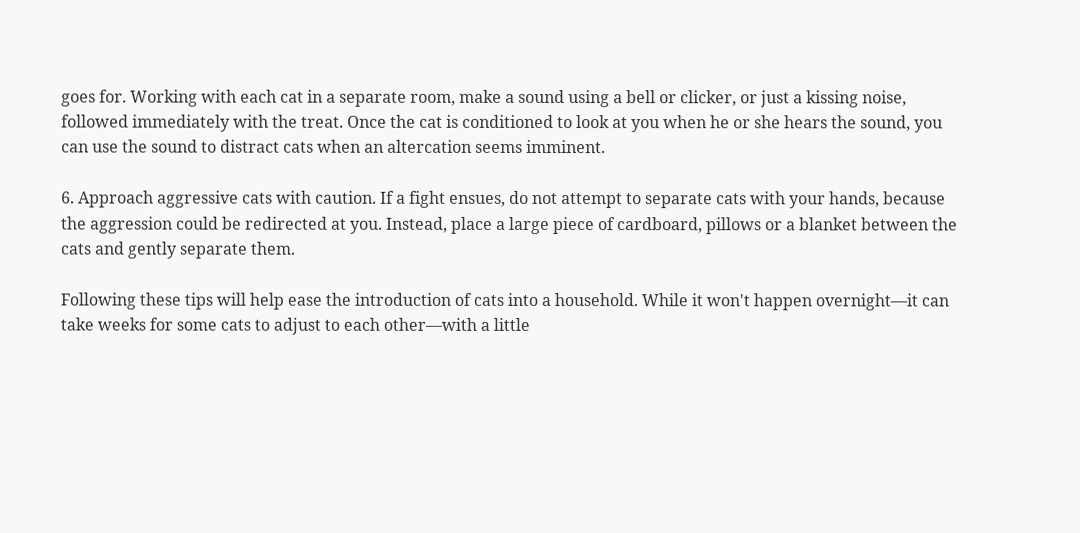goes for. Working with each cat in a separate room, make a sound using a bell or clicker, or just a kissing noise, followed immediately with the treat. Once the cat is conditioned to look at you when he or she hears the sound, you can use the sound to distract cats when an altercation seems imminent.

6. Approach aggressive cats with caution. If a fight ensues, do not attempt to separate cats with your hands, because the aggression could be redirected at you. Instead, place a large piece of cardboard, pillows or a blanket between the cats and gently separate them.

Following these tips will help ease the introduction of cats into a household. While it won't happen overnight—it can take weeks for some cats to adjust to each other—with a little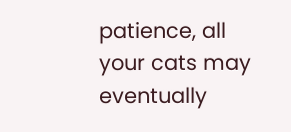patience, all your cats may eventually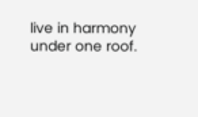live in harmony under one roof.